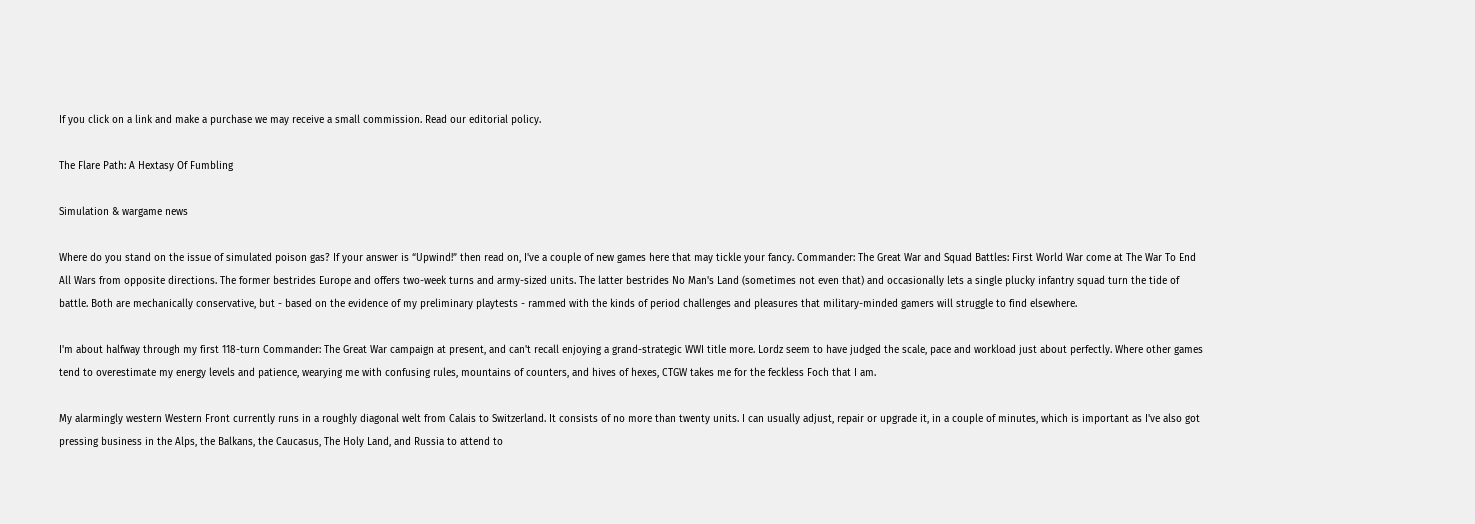If you click on a link and make a purchase we may receive a small commission. Read our editorial policy.

The Flare Path: A Hextasy Of Fumbling

Simulation & wargame news

Where do you stand on the issue of simulated poison gas? If your answer is “Upwind!” then read on, I've a couple of new games here that may tickle your fancy. Commander: The Great War and Squad Battles: First World War come at The War To End All Wars from opposite directions. The former bestrides Europe and offers two-week turns and army-sized units. The latter bestrides No Man's Land (sometimes not even that) and occasionally lets a single plucky infantry squad turn the tide of battle. Both are mechanically conservative, but - based on the evidence of my preliminary playtests - rammed with the kinds of period challenges and pleasures that military-minded gamers will struggle to find elsewhere.

I'm about halfway through my first 118-turn Commander: The Great War campaign at present, and can't recall enjoying a grand-strategic WWI title more. Lordz seem to have judged the scale, pace and workload just about perfectly. Where other games tend to overestimate my energy levels and patience, wearying me with confusing rules, mountains of counters, and hives of hexes, CTGW takes me for the feckless Foch that I am.

My alarmingly western Western Front currently runs in a roughly diagonal welt from Calais to Switzerland. It consists of no more than twenty units. I can usually adjust, repair or upgrade it, in a couple of minutes, which is important as I've also got pressing business in the Alps, the Balkans, the Caucasus, The Holy Land, and Russia to attend to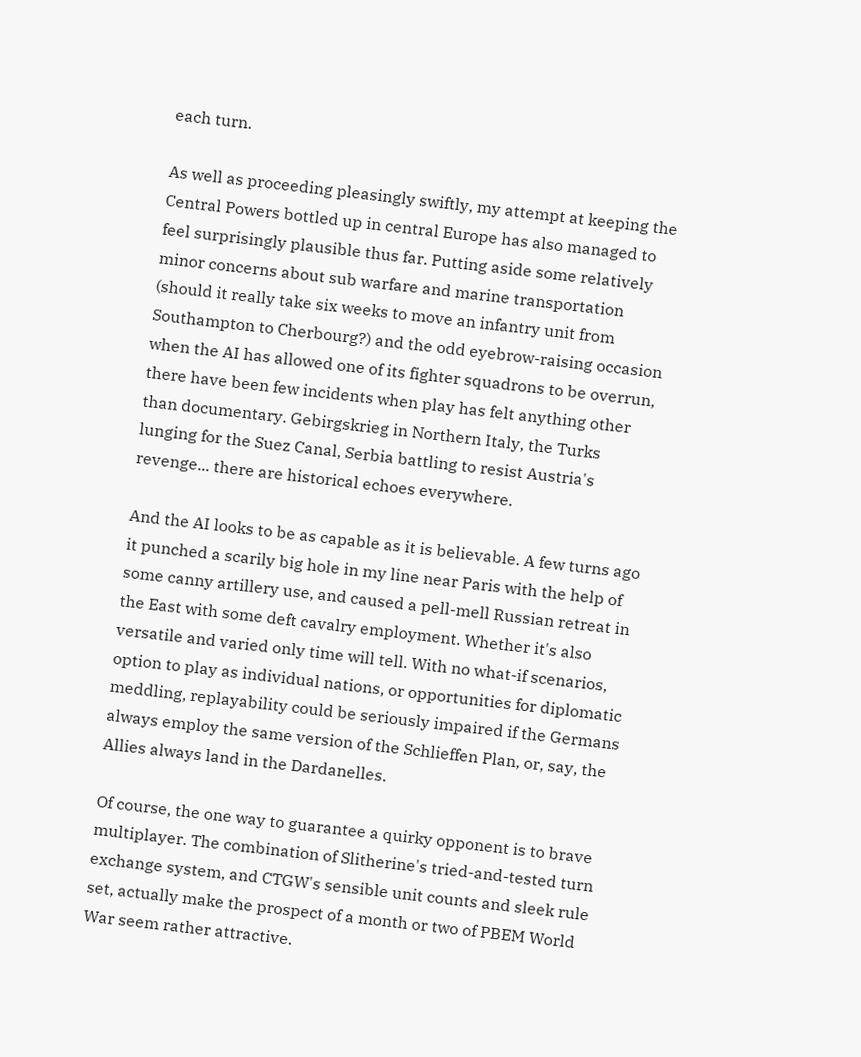each turn.

As well as proceeding pleasingly swiftly, my attempt at keeping the Central Powers bottled up in central Europe has also managed to feel surprisingly plausible thus far. Putting aside some relatively minor concerns about sub warfare and marine transportation (should it really take six weeks to move an infantry unit from Southampton to Cherbourg?) and the odd eyebrow-raising occasion when the AI has allowed one of its fighter squadrons to be overrun, there have been few incidents when play has felt anything other than documentary. Gebirgskrieg in Northern Italy, the Turks lunging for the Suez Canal, Serbia battling to resist Austria's revenge... there are historical echoes everywhere.

And the AI looks to be as capable as it is believable. A few turns ago it punched a scarily big hole in my line near Paris with the help of some canny artillery use, and caused a pell-mell Russian retreat in the East with some deft cavalry employment. Whether it's also versatile and varied only time will tell. With no what-if scenarios, option to play as individual nations, or opportunities for diplomatic meddling, replayability could be seriously impaired if the Germans always employ the same version of the Schlieffen Plan, or, say, the Allies always land in the Dardanelles.

Of course, the one way to guarantee a quirky opponent is to brave multiplayer. The combination of Slitherine's tried-and-tested turn exchange system, and CTGW's sensible unit counts and sleek rule set, actually make the prospect of a month or two of PBEM World War seem rather attractive.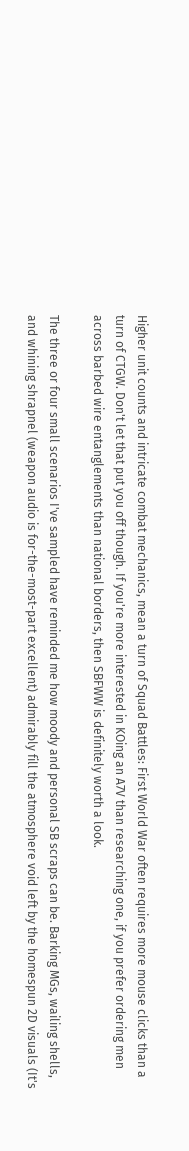Higher unit counts and intricate combat mechanics, mean a turn of Squad Battles: First World War often requires more mouse clicks than a turn of CTGW. Don't let that put you off though. If you're more interested in KOing an A7V than researching one, if you prefer ordering men across barbed wire entanglements than national borders, then SBFWW is definitely worth a look.

The three or four small scenarios I've sampled have reminded me how moody and personal SB scraps can be. Barking MGs, wailing shells, and whining shrapnel (weapon audio is for-the-most-part excellent) admirably fill the atmosphere void left by the homespun 2D visuals (It's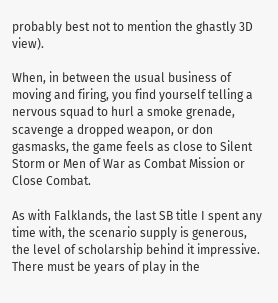probably best not to mention the ghastly 3D view).

When, in between the usual business of moving and firing, you find yourself telling a nervous squad to hurl a smoke grenade, scavenge a dropped weapon, or don gasmasks, the game feels as close to Silent Storm or Men of War as Combat Mission or Close Combat.

As with Falklands, the last SB title I spent any time with, the scenario supply is generous, the level of scholarship behind it impressive. There must be years of play in the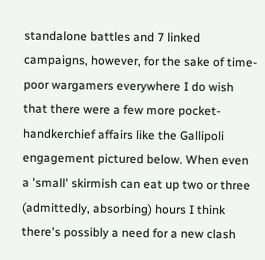standalone battles and 7 linked campaigns, however, for the sake of time-poor wargamers everywhere I do wish that there were a few more pocket-handkerchief affairs like the Gallipoli engagement pictured below. When even a 'small' skirmish can eat up two or three (admittedly, absorbing) hours I think there's possibly a need for a new clash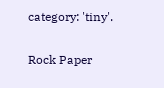category: 'tiny'.

Rock Paper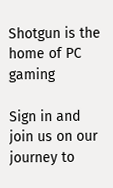Shotgun is the home of PC gaming

Sign in and join us on our journey to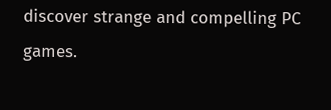discover strange and compelling PC games.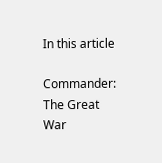In this article

Commander: The Great War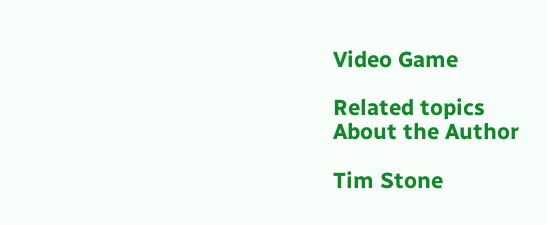Video Game

Related topics
About the Author

Tim Stone